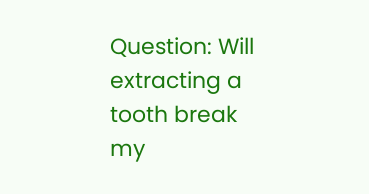Question: Will extracting a tooth break my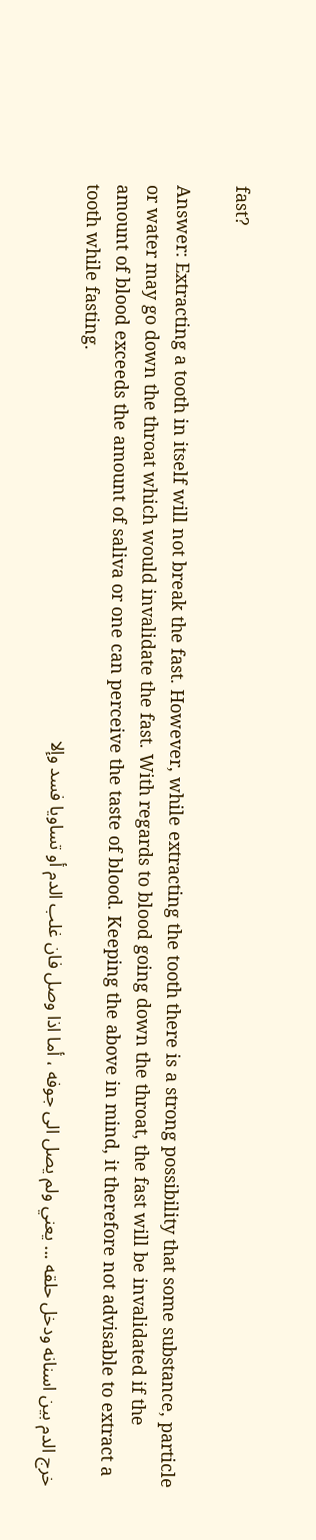fast?

Answer: Extracting a tooth in itself will not break the fast. However, while extracting the tooth there is a strong possibility that some substance, particle or water may go down the throat which would invalidate the fast. With regards to blood going down the throat, the fast will be invalidated if the amount of blood exceeds the amount of saliva or one can perceive the taste of blood. Keeping the above in mind, it therefore not advisable to extract a tooth while fasting.
خرج الدم بين اسنانه ودخل حلقه ... يعني ولم يصل الى جوفه ، أما اذا وصل فان غلب الدم أو تساويا فسد وإلا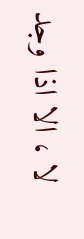لا ، الا اذا وجد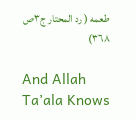طعمه ( رد المحتار ج٣ص ٣٦٨)

And Allah Ta’ala Knows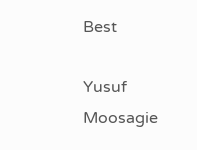Best

Yusuf Moosagie